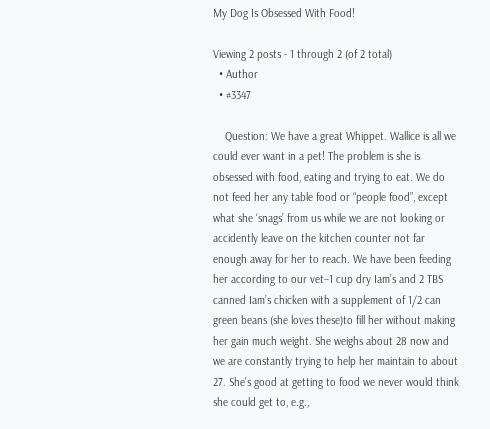My Dog Is Obsessed With Food!

Viewing 2 posts - 1 through 2 (of 2 total)
  • Author
  • #3347

    Question: We have a great Whippet. Wallice is all we could ever want in a pet! The problem is she is obsessed with food, eating and trying to eat. We do not feed her any table food or “people food”, except what she ‘snags’ from us while we are not looking or accidently leave on the kitchen counter not far enough away for her to reach. We have been feeding her according to our vet–1 cup dry Iam’s and 2 TBS canned Iam’s chicken with a supplement of 1/2 can green beans (she loves these)to fill her without making her gain much weight. She weighs about 28 now and we are constantly trying to help her maintain to about 27. She’s good at getting to food we never would think she could get to, e.g.,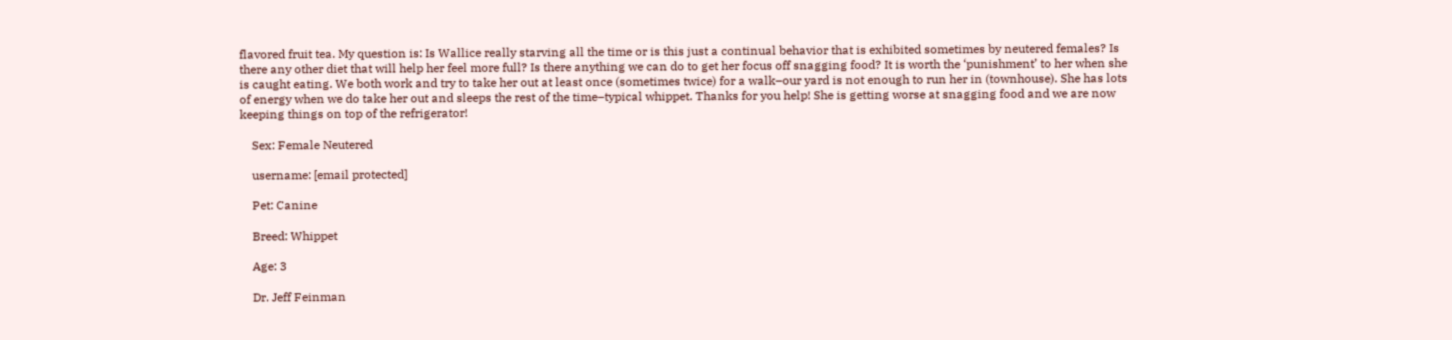flavored fruit tea. My question is: Is Wallice really starving all the time or is this just a continual behavior that is exhibited sometimes by neutered females? Is there any other diet that will help her feel more full? Is there anything we can do to get her focus off snagging food? It is worth the ‘punishment’ to her when she is caught eating. We both work and try to take her out at least once (sometimes twice) for a walk–our yard is not enough to run her in (townhouse). She has lots of energy when we do take her out and sleeps the rest of the time–typical whippet. Thanks for you help! She is getting worse at snagging food and we are now keeping things on top of the refrigerator!

    Sex: Female Neutered

    username: [email protected]

    Pet: Canine

    Breed: Whippet

    Age: 3

    Dr. Jeff Feinman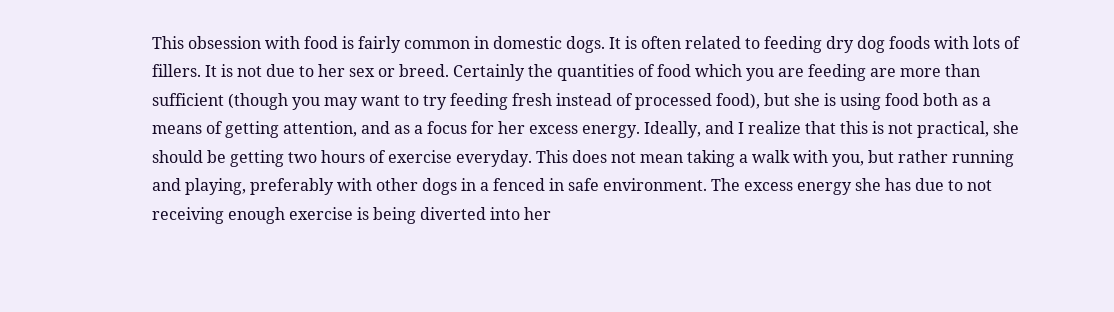This obsession with food is fairly common in domestic dogs. It is often related to feeding dry dog foods with lots of fillers. It is not due to her sex or breed. Certainly the quantities of food which you are feeding are more than sufficient (though you may want to try feeding fresh instead of processed food), but she is using food both as a means of getting attention, and as a focus for her excess energy. Ideally, and I realize that this is not practical, she should be getting two hours of exercise everyday. This does not mean taking a walk with you, but rather running and playing, preferably with other dogs in a fenced in safe environment. The excess energy she has due to not receiving enough exercise is being diverted into her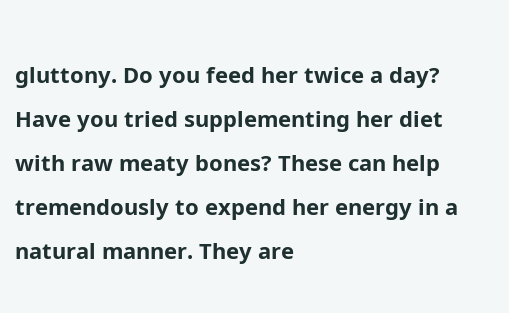gluttony. Do you feed her twice a day? Have you tried supplementing her diet with raw meaty bones? These can help tremendously to expend her energy in a natural manner. They are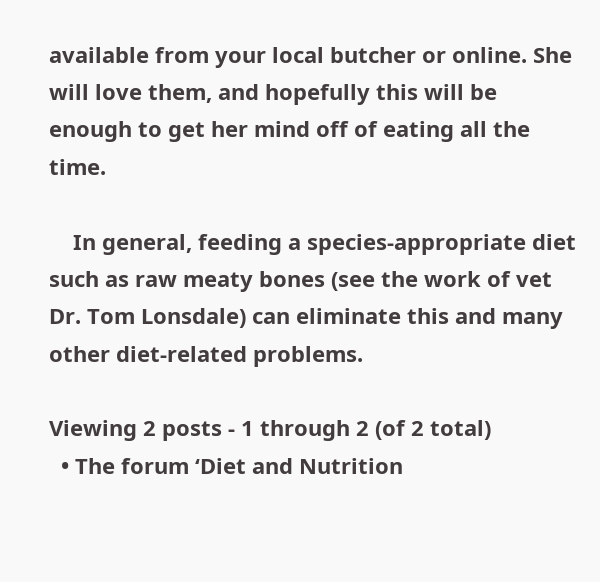available from your local butcher or online. She will love them, and hopefully this will be enough to get her mind off of eating all the time.

    In general, feeding a species-appropriate diet such as raw meaty bones (see the work of vet Dr. Tom Lonsdale) can eliminate this and many other diet-related problems.

Viewing 2 posts - 1 through 2 (of 2 total)
  • The forum ‘Diet and Nutrition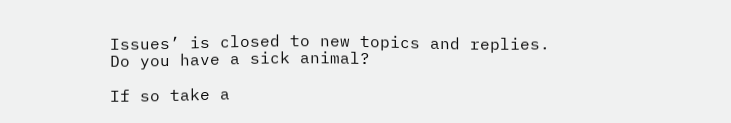Issues’ is closed to new topics and replies.
Do you have a sick animal?

If so take a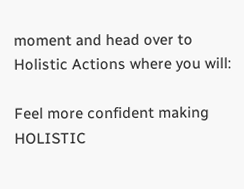moment and head over to Holistic Actions where you will:

Feel more confident making HOLISTIC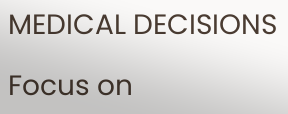MEDICAL DECISIONS

Focus on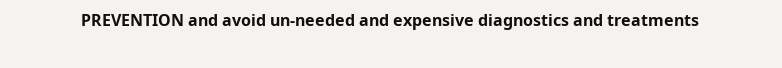PREVENTION and avoid un-needed and expensive diagnostics and treatments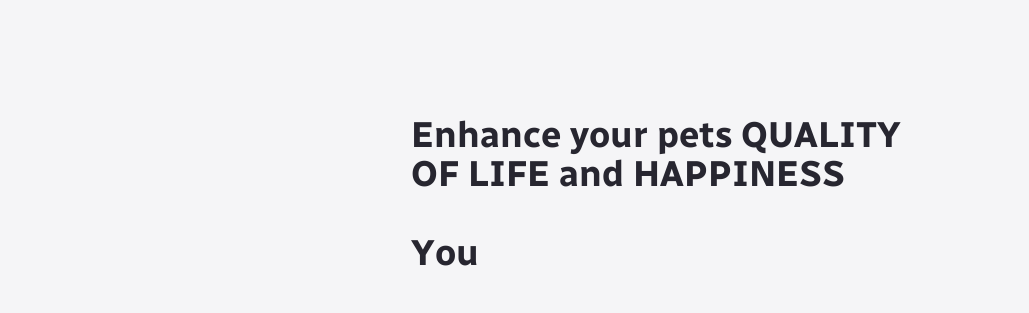Enhance your pets QUALITY OF LIFE and HAPPINESS

You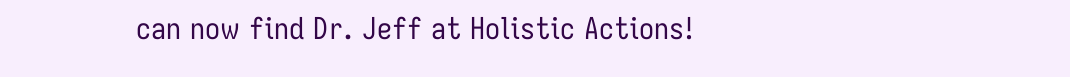can now find Dr. Jeff at Holistic Actions!